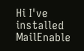Hi I've installed MailEnable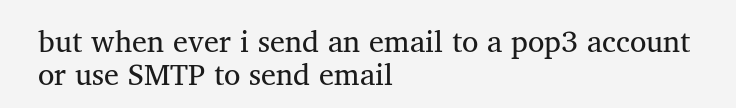but when ever i send an email to a pop3 account or use SMTP to send email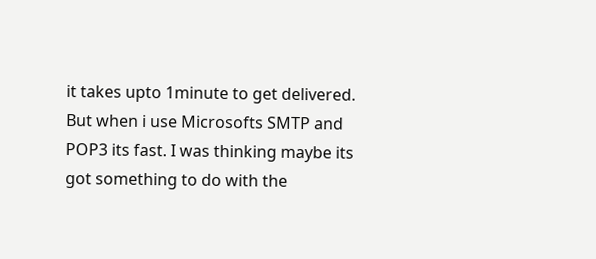it takes upto 1minute to get delivered. But when i use Microsofts SMTP and POP3 its fast. I was thinking maybe its got something to do with the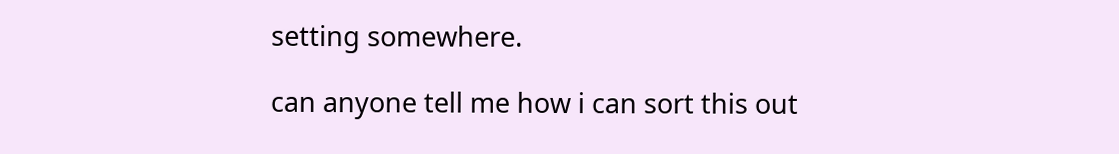setting somewhere.

can anyone tell me how i can sort this out